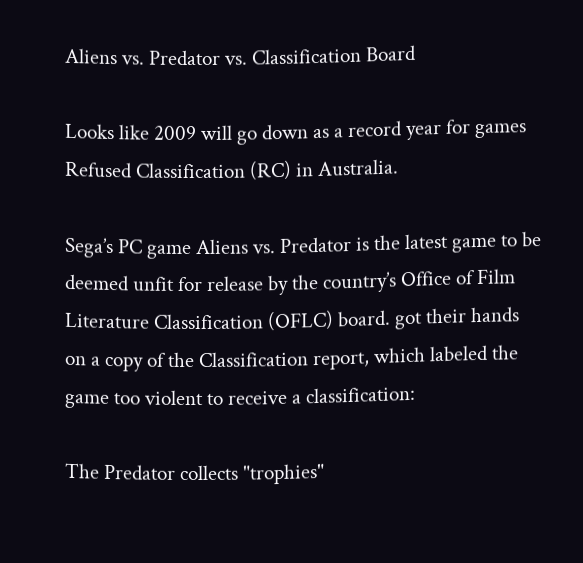Aliens vs. Predator vs. Classification Board

Looks like 2009 will go down as a record year for games Refused Classification (RC) in Australia.

Sega’s PC game Aliens vs. Predator is the latest game to be deemed unfit for release by the country’s Office of Film Literature Classification (OFLC) board. got their hands on a copy of the Classification report, which labeled the game too violent to receive a classification:

The Predator collects "trophies"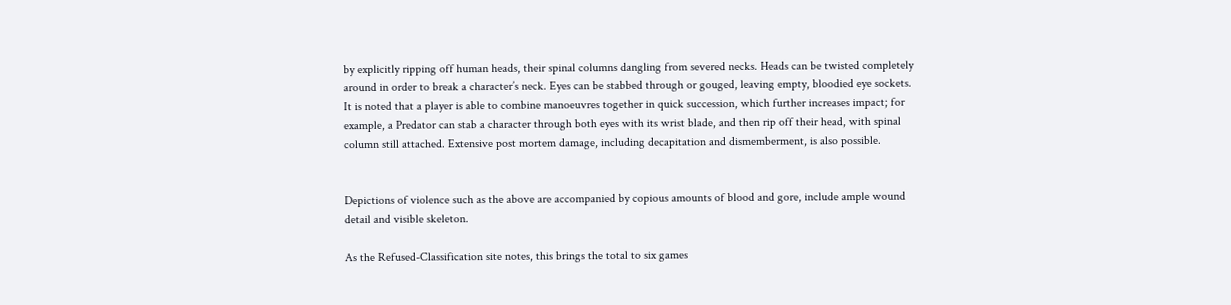by explicitly ripping off human heads, their spinal columns dangling from severed necks. Heads can be twisted completely around in order to break a character’s neck. Eyes can be stabbed through or gouged, leaving empty, bloodied eye sockets. It is noted that a player is able to combine manoeuvres together in quick succession, which further increases impact; for example, a Predator can stab a character through both eyes with its wrist blade, and then rip off their head, with spinal column still attached. Extensive post mortem damage, including decapitation and dismemberment, is also possible.


Depictions of violence such as the above are accompanied by copious amounts of blood and gore, include ample wound detail and visible skeleton.

As the Refused-Classification site notes, this brings the total to six games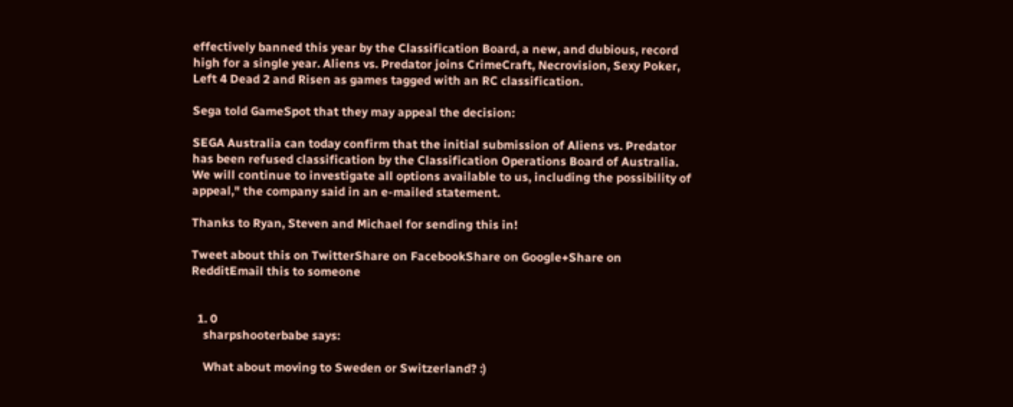effectively banned this year by the Classification Board, a new, and dubious, record high for a single year. Aliens vs. Predator joins CrimeCraft, Necrovision, Sexy Poker, Left 4 Dead 2 and Risen as games tagged with an RC classification.

Sega told GameSpot that they may appeal the decision:

SEGA Australia can today confirm that the initial submission of Aliens vs. Predator has been refused classification by the Classification Operations Board of Australia. We will continue to investigate all options available to us, including the possibility of appeal," the company said in an e-mailed statement.

Thanks to Ryan, Steven and Michael for sending this in!

Tweet about this on TwitterShare on FacebookShare on Google+Share on RedditEmail this to someone


  1. 0
    sharpshooterbabe says:

    What about moving to Sweden or Switzerland? :)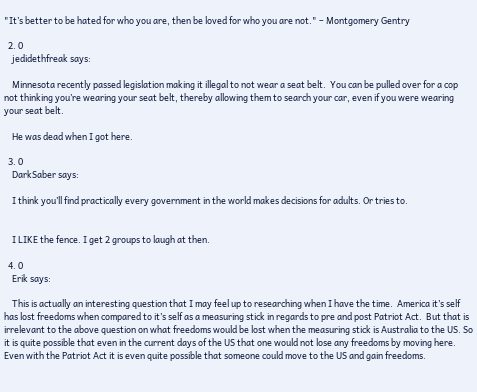"It’s better to be hated for who you are, then be loved for who you are not." – Montgomery Gentry

  2. 0
    jedidethfreak says:

    Minnesota recently passed legislation making it illegal to not wear a seat belt.  You can be pulled over for a cop not thinking you’re wearing your seat belt, thereby allowing them to search your car, even if you were wearing your seat belt.

    He was dead when I got here.

  3. 0
    DarkSaber says:

    I think you’ll find practically every government in the world makes decisions for adults. Or tries to.


    I LIKE the fence. I get 2 groups to laugh at then.

  4. 0
    Erik says:

    This is actually an interesting question that I may feel up to researching when I have the time.  America it’s self has lost freedoms when compared to it’s self as a measuring stick in regards to pre and post Patriot Act.  But that is irrelevant to the above question on what freedoms would be lost when the measuring stick is Australia to the US. So it is quite possible that even in the current days of the US that one would not lose any freedoms by moving here.  Even with the Patriot Act it is even quite possible that someone could move to the US and gain freedoms.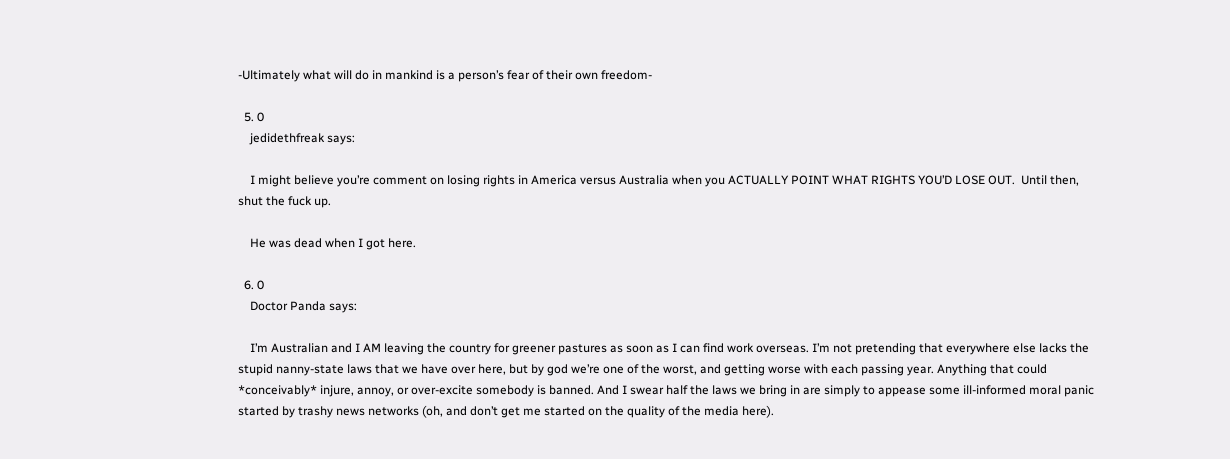-Ultimately what will do in mankind is a person’s fear of their own freedom-

  5. 0
    jedidethfreak says:

    I might believe you’re comment on losing rights in America versus Australia when you ACTUALLY POINT WHAT RIGHTS YOU’D LOSE OUT.  Until then, shut the fuck up.

    He was dead when I got here.

  6. 0
    Doctor Panda says:

    I’m Australian and I AM leaving the country for greener pastures as soon as I can find work overseas. I’m not pretending that everywhere else lacks the stupid nanny-state laws that we have over here, but by god we’re one of the worst, and getting worse with each passing year. Anything that could *conceivably* injure, annoy, or over-excite somebody is banned. And I swear half the laws we bring in are simply to appease some ill-informed moral panic started by trashy news networks (oh, and don’t get me started on the quality of the media here).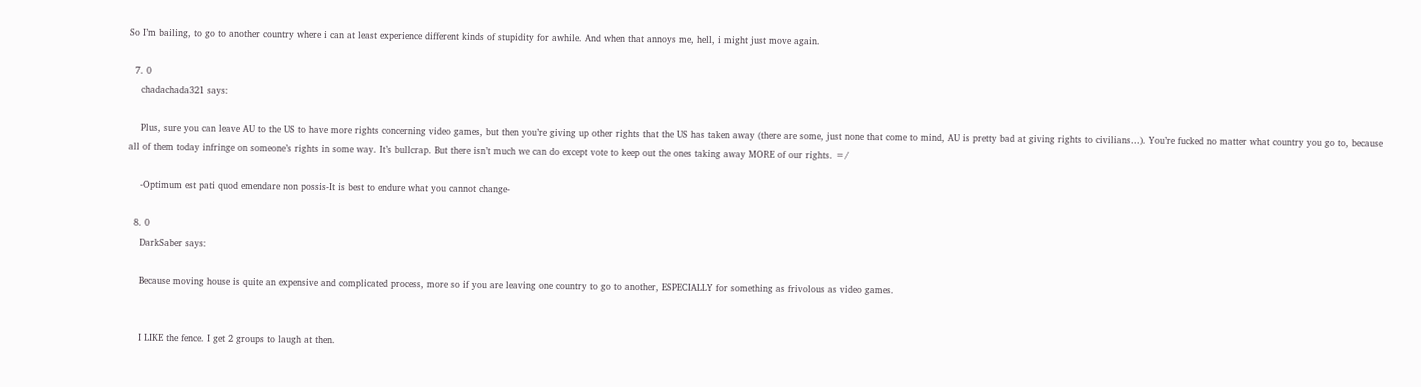So I’m bailing, to go to another country where i can at least experience different kinds of stupidity for awhile. And when that annoys me, hell, i might just move again.

  7. 0
    chadachada321 says:

    Plus, sure you can leave AU to the US to have more rights concerning video games, but then you’re giving up other rights that the US has taken away (there are some, just none that come to mind, AU is pretty bad at giving rights to civilians…). You’re fucked no matter what country you go to, because all of them today infringe on someone’s rights in some way. It’s bullcrap. But there isn’t much we can do except vote to keep out the ones taking away MORE of our rights. =/

    -Optimum est pati quod emendare non possis-It is best to endure what you cannot change-

  8. 0
    DarkSaber says:

    Because moving house is quite an expensive and complicated process, more so if you are leaving one country to go to another, ESPECIALLY for something as frivolous as video games.


    I LIKE the fence. I get 2 groups to laugh at then.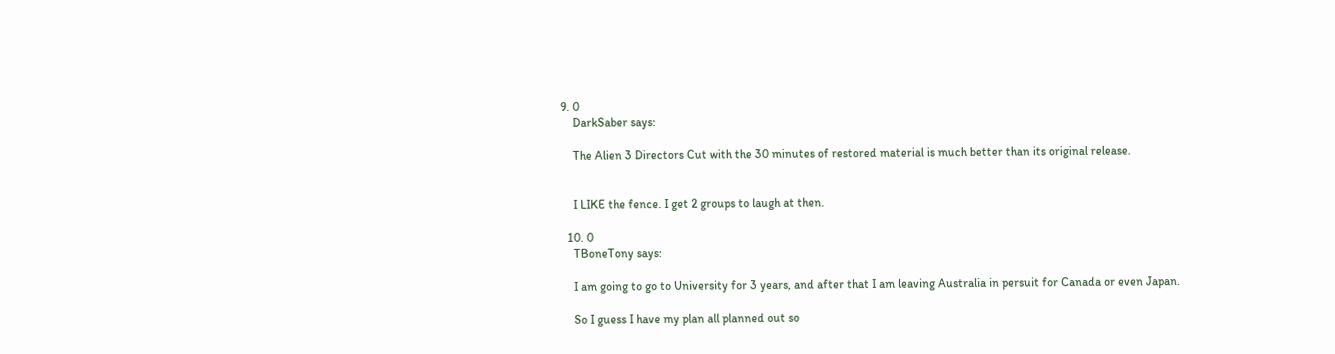9. 0
    DarkSaber says:

    The Alien 3 Directors Cut with the 30 minutes of restored material is much better than its original release.


    I LIKE the fence. I get 2 groups to laugh at then.

  10. 0
    TBoneTony says:

    I am going to go to University for 3 years, and after that I am leaving Australia in persuit for Canada or even Japan.

    So I guess I have my plan all planned out so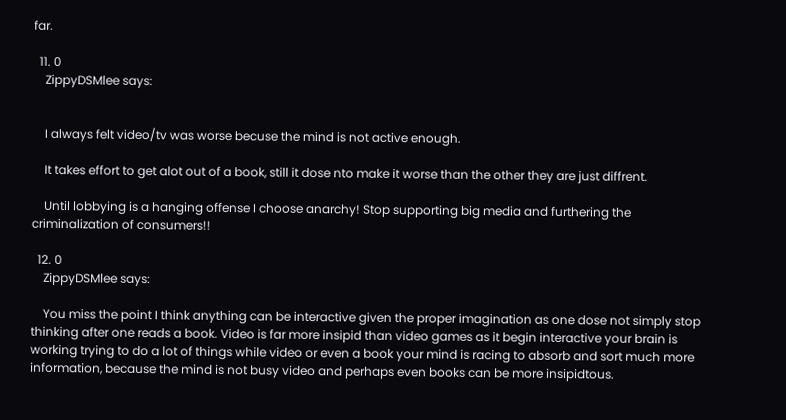far.

  11. 0
    ZippyDSMlee says:


    I always felt video/tv was worse becuse the mind is not active enough.

    It takes effort to get alot out of a book, still it dose nto make it worse than the other they are just diffrent.

    Until lobbying is a hanging offense I choose anarchy! Stop supporting big media and furthering the criminalization of consumers!!

  12. 0
    ZippyDSMlee says:

    You miss the point I think anything can be interactive given the proper imagination as one dose not simply stop thinking after one reads a book. Video is far more insipid than video games as it begin interactive your brain is working trying to do a lot of things while video or even a book your mind is racing to absorb and sort much more information, because the mind is not busy video and perhaps even books can be more insipidtous.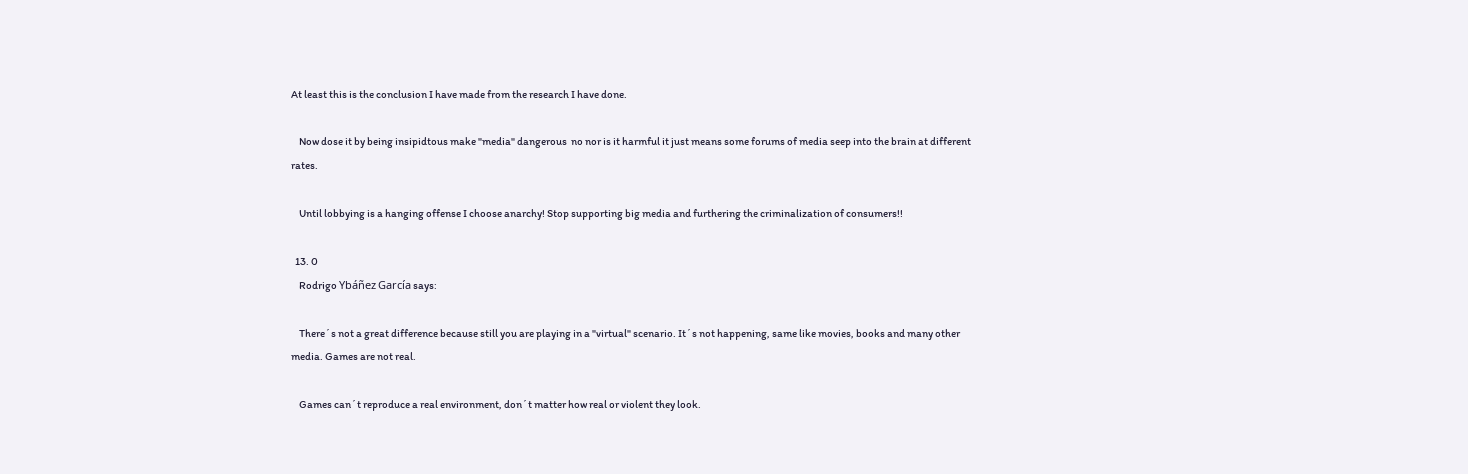At least this is the conclusion I have made from the research I have done.

    Now dose it by being insipidtous make "media" dangerous  no nor is it harmful it just means some forums of media seep into the brain at different rates.

    Until lobbying is a hanging offense I choose anarchy! Stop supporting big media and furthering the criminalization of consumers!!

  13. 0
    Rodrigo Ybáñez García says:

    There´s not a great difference because still you are playing in a "virtual" scenario. It´s not happening, same like movies, books and many other media. Games are not real.

    Games can´t reproduce a real environment, don´t matter how real or violent they look.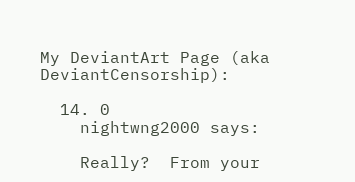My DeviantArt Page (aka DeviantCensorship):

  14. 0
    nightwng2000 says:

    Really?  From your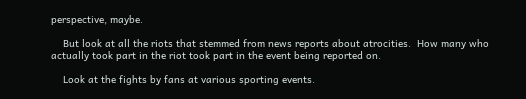perspective, maybe.

    But look at all the riots that stemmed from news reports about atrocities.  How many who actually took part in the riot took part in the event being reported on.

    Look at the fights by fans at various sporting events.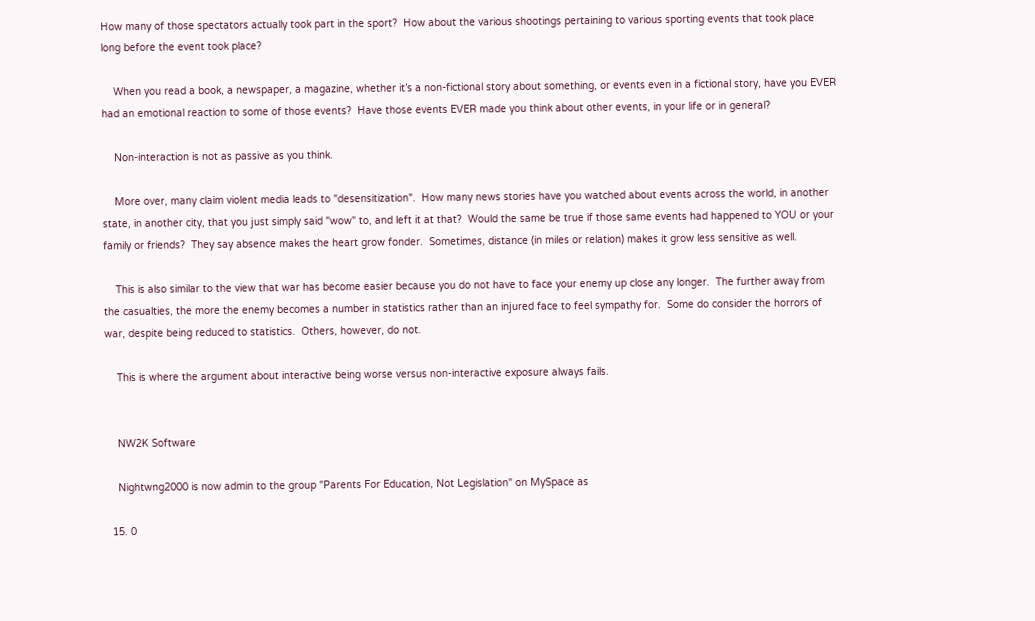How many of those spectators actually took part in the sport?  How about the various shootings pertaining to various sporting events that took place long before the event took place?

    When you read a book, a newspaper, a magazine, whether it’s a non-fictional story about something, or events even in a fictional story, have you EVER had an emotional reaction to some of those events?  Have those events EVER made you think about other events, in your life or in general?

    Non-interaction is not as passive as you think.

    More over, many claim violent media leads to "desensitization".  How many news stories have you watched about events across the world, in another state, in another city, that you just simply said "wow" to, and left it at that?  Would the same be true if those same events had happened to YOU or your family or friends?  They say absence makes the heart grow fonder.  Sometimes, distance (in miles or relation) makes it grow less sensitive as well.

    This is also similar to the view that war has become easier because you do not have to face your enemy up close any longer.  The further away from the casualties, the more the enemy becomes a number in statistics rather than an injured face to feel sympathy for.  Some do consider the horrors of war, despite being reduced to statistics.  Others, however, do not.

    This is where the argument about interactive being worse versus non-interactive exposure always fails.


    NW2K Software

    Nightwng2000 is now admin to the group "Parents For Education, Not Legislation" on MySpace as

  15. 0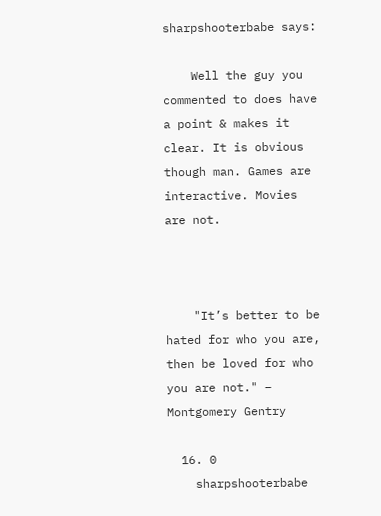sharpshooterbabe says:

    Well the guy you commented to does have a point & makes it clear. It is obvious though man. Games are interactive. Movies are not.



    "It’s better to be hated for who you are, then be loved for who you are not." – Montgomery Gentry

  16. 0
    sharpshooterbabe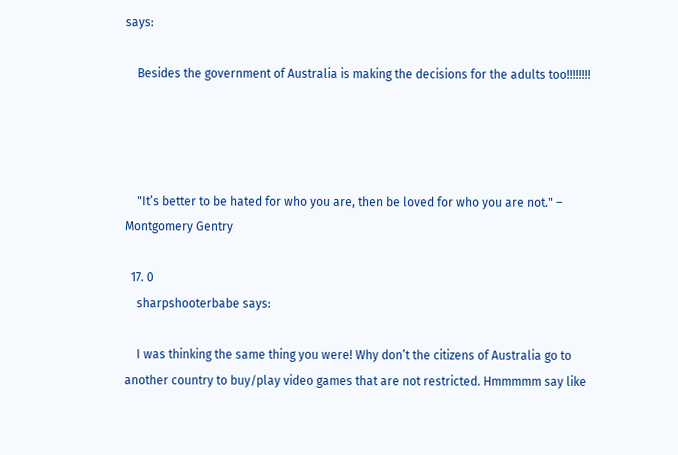says:

    Besides the government of Australia is making the decisions for the adults too!!!!!!!!




    "It’s better to be hated for who you are, then be loved for who you are not." – Montgomery Gentry

  17. 0
    sharpshooterbabe says:

    I was thinking the same thing you were! Why don’t the citizens of Australia go to another country to buy/play video games that are not restricted. Hmmmmm say like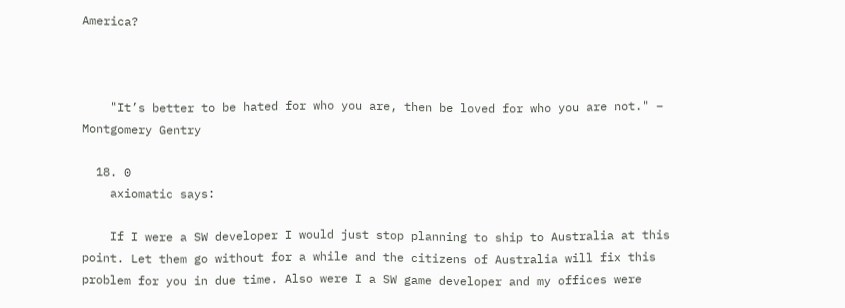America?



    "It’s better to be hated for who you are, then be loved for who you are not." – Montgomery Gentry

  18. 0
    axiomatic says:

    If I were a SW developer I would just stop planning to ship to Australia at this point. Let them go without for a while and the citizens of Australia will fix this problem for you in due time. Also were I a SW game developer and my offices were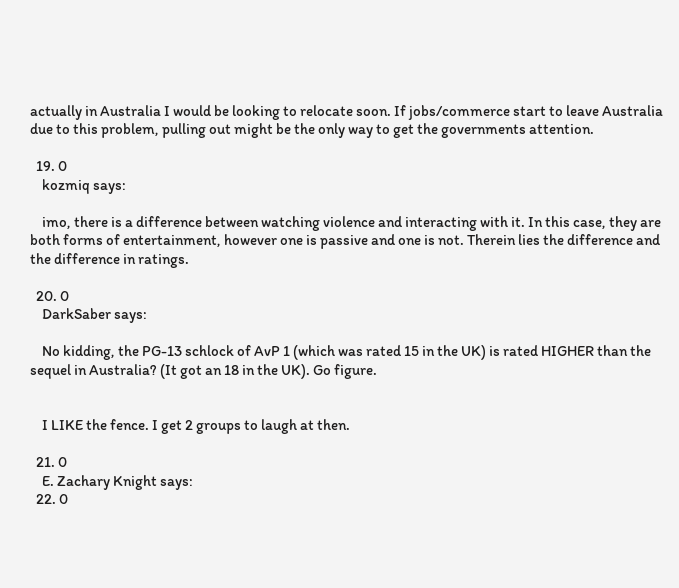actually in Australia I would be looking to relocate soon. If jobs/commerce start to leave Australia due to this problem, pulling out might be the only way to get the governments attention.

  19. 0
    kozmiq says:

    imo, there is a difference between watching violence and interacting with it. In this case, they are both forms of entertainment, however one is passive and one is not. Therein lies the difference and the difference in ratings.

  20. 0
    DarkSaber says:

    No kidding, the PG-13 schlock of AvP 1 (which was rated 15 in the UK) is rated HIGHER than the sequel in Australia? (It got an 18 in the UK). Go figure.


    I LIKE the fence. I get 2 groups to laugh at then.

  21. 0
    E. Zachary Knight says:
  22. 0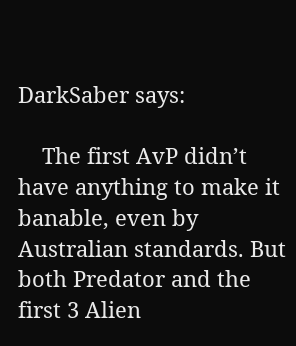DarkSaber says:

    The first AvP didn’t have anything to make it banable, even by Australian standards. But both Predator and the first 3 Alien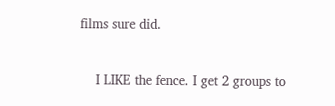films sure did.


    I LIKE the fence. I get 2 groups to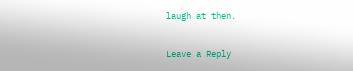laugh at then.

Leave a Reply